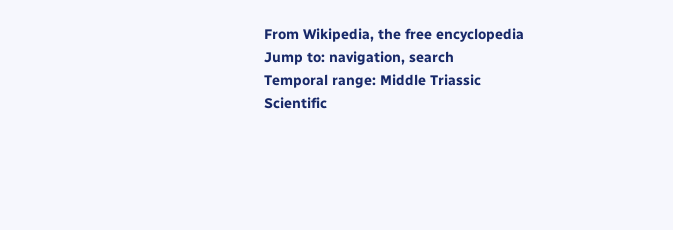From Wikipedia, the free encyclopedia
Jump to: navigation, search
Temporal range: Middle Triassic
Scientific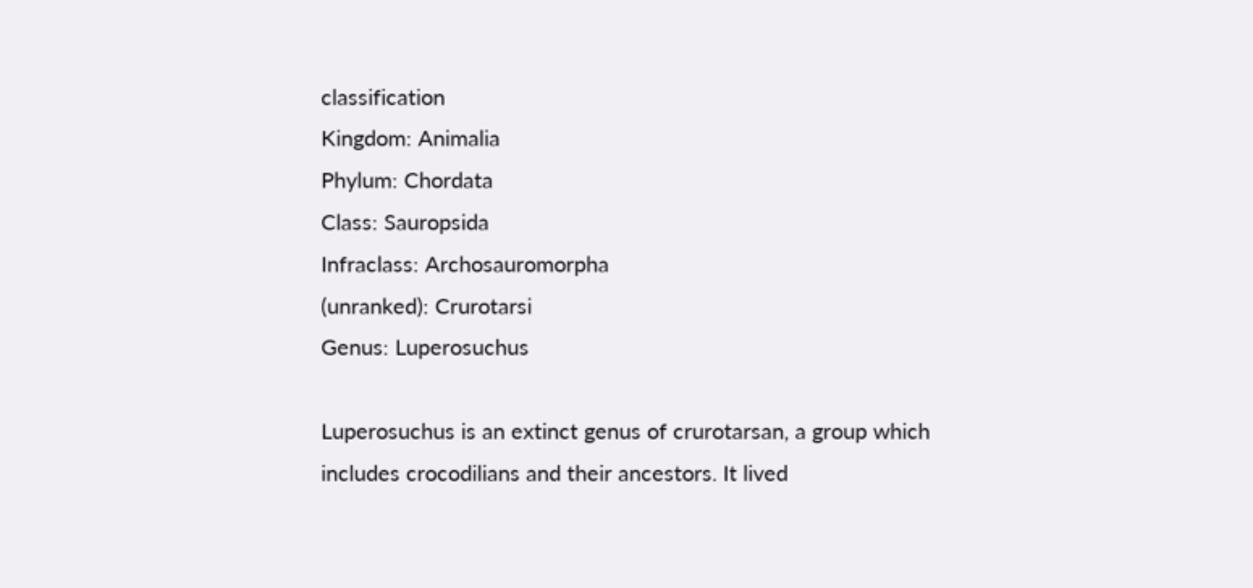classification
Kingdom: Animalia
Phylum: Chordata
Class: Sauropsida
Infraclass: Archosauromorpha
(unranked): Crurotarsi
Genus: Luperosuchus

Luperosuchus is an extinct genus of crurotarsan, a group which includes crocodilians and their ancestors. It lived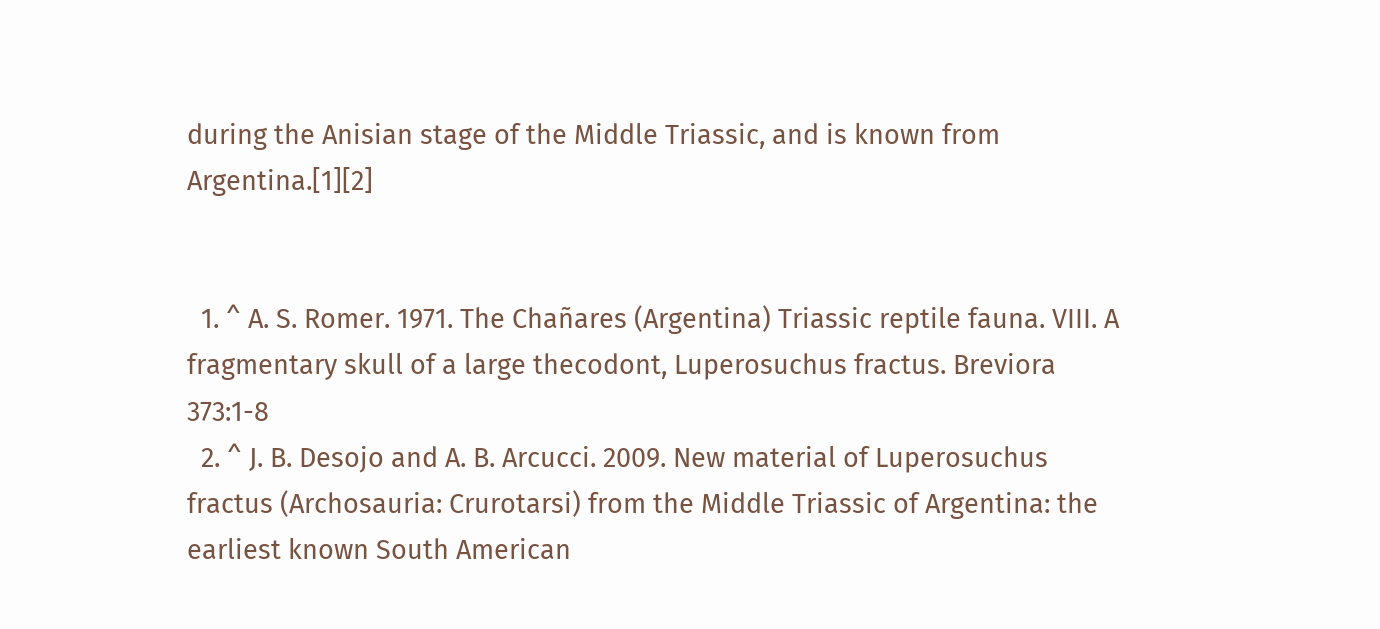during the Anisian stage of the Middle Triassic, and is known from Argentina.[1][2]


  1. ^ A. S. Romer. 1971. The Chañares (Argentina) Triassic reptile fauna. VIII. A fragmentary skull of a large thecodont, Luperosuchus fractus. Breviora 373:1-8
  2. ^ J. B. Desojo and A. B. Arcucci. 2009. New material of Luperosuchus fractus (Archosauria: Crurotarsi) from the Middle Triassic of Argentina: the earliest known South American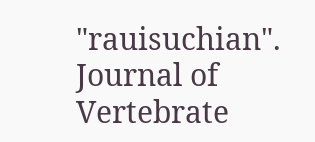"rauisuchian". Journal of Vertebrate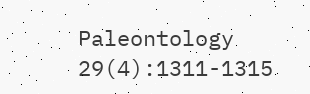Paleontology 29(4):1311-1315